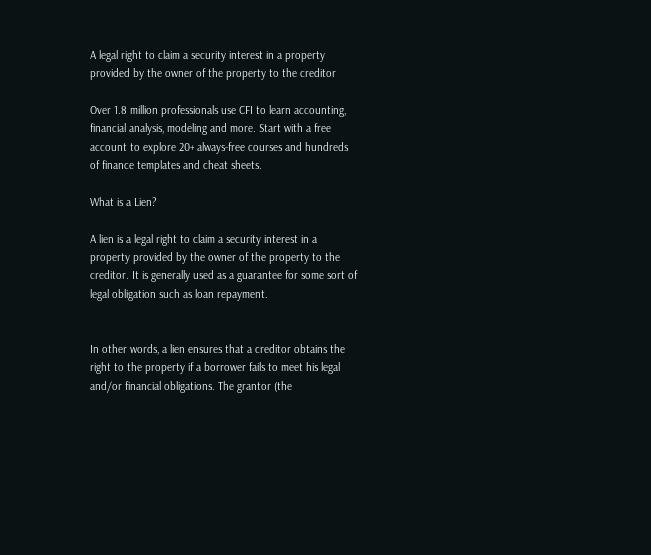A legal right to claim a security interest in a property provided by the owner of the property to the creditor

Over 1.8 million professionals use CFI to learn accounting, financial analysis, modeling and more. Start with a free account to explore 20+ always-free courses and hundreds of finance templates and cheat sheets.

What is a Lien?

A lien is a legal right to claim a security interest in a property provided by the owner of the property to the creditor. It is generally used as a guarantee for some sort of legal obligation such as loan repayment.


In other words, a lien ensures that a creditor obtains the right to the property if a borrower fails to meet his legal and/or financial obligations. The grantor (the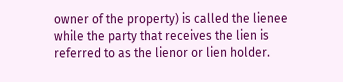owner of the property) is called the lienee while the party that receives the lien is referred to as the lienor or lien holder.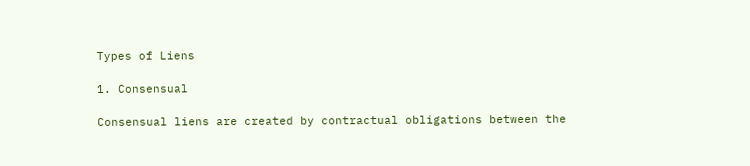Types of Liens

1. Consensual

Consensual liens are created by contractual obligations between the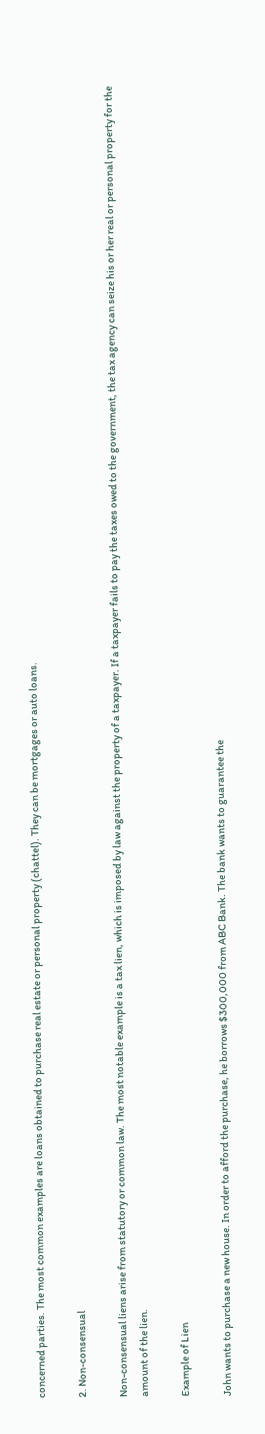concerned parties. The most common examples are loans obtained to purchase real estate or personal property (chattel). They can be mortgages or auto loans.

2. Non-consensual

Non-consensual liens arise from statutory or common law. The most notable example is a tax lien, which is imposed by law against the property of a taxpayer. If a taxpayer fails to pay the taxes owed to the government, the tax agency can seize his or her real or personal property for the amount of the lien.

Example of Lien

John wants to purchase a new house. In order to afford the purchase, he borrows $300,000 from ABC Bank. The bank wants to guarantee the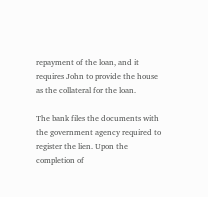repayment of the loan, and it requires John to provide the house as the collateral for the loan.

The bank files the documents with the government agency required to register the lien. Upon the completion of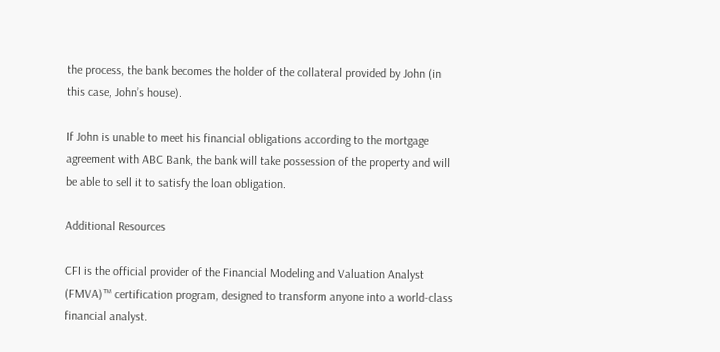the process, the bank becomes the holder of the collateral provided by John (in this case, John’s house).

If John is unable to meet his financial obligations according to the mortgage agreement with ABC Bank, the bank will take possession of the property and will be able to sell it to satisfy the loan obligation.

Additional Resources

CFI is the official provider of the Financial Modeling and Valuation Analyst (FMVA)™ certification program, designed to transform anyone into a world-class financial analyst.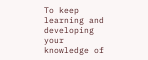To keep learning and developing your knowledge of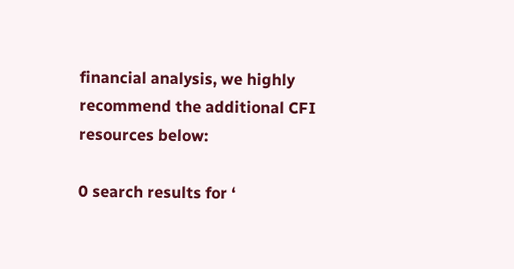financial analysis, we highly recommend the additional CFI resources below:

0 search results for ‘